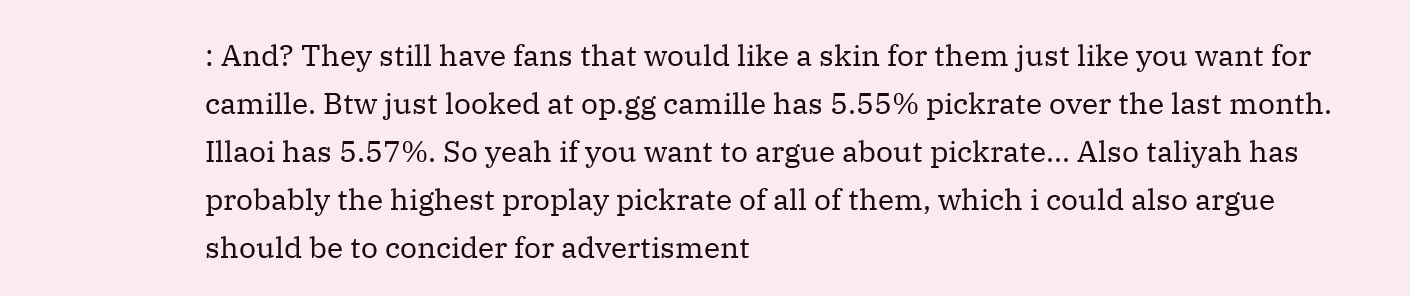: And? They still have fans that would like a skin for them just like you want for camille. Btw just looked at op.gg camille has 5.55% pickrate over the last month. Illaoi has 5.57%. So yeah if you want to argue about pickrate... Also taliyah has probably the highest proplay pickrate of all of them, which i could also argue should be to concider for advertisment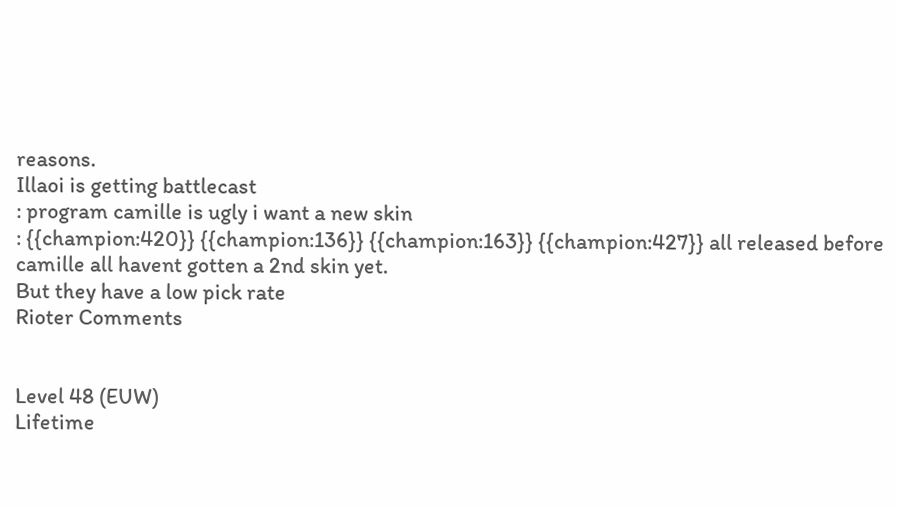reasons.
Illaoi is getting battlecast
: program camille is ugly i want a new skin
: {{champion:420}} {{champion:136}} {{champion:163}} {{champion:427}} all released before camille all havent gotten a 2nd skin yet.
But they have a low pick rate
Rioter Comments


Level 48 (EUW)
Lifetime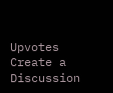Upvotes
Create a Discussion